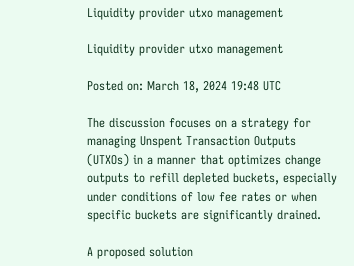Liquidity provider utxo management

Liquidity provider utxo management

Posted on: March 18, 2024 19:48 UTC

The discussion focuses on a strategy for managing Unspent Transaction Outputs (UTXOs) in a manner that optimizes change outputs to refill depleted buckets, especially under conditions of low fee rates or when specific buckets are significantly drained.

A proposed solution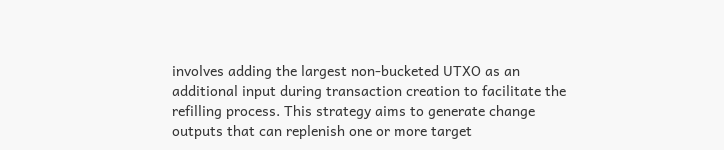involves adding the largest non-bucketed UTXO as an additional input during transaction creation to facilitate the refilling process. This strategy aims to generate change outputs that can replenish one or more target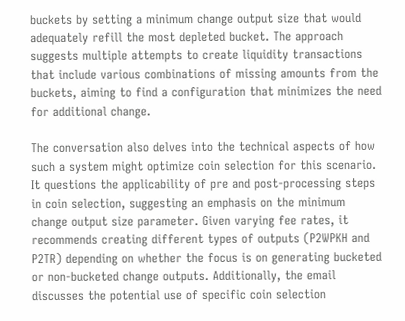buckets by setting a minimum change output size that would adequately refill the most depleted bucket. The approach suggests multiple attempts to create liquidity transactions that include various combinations of missing amounts from the buckets, aiming to find a configuration that minimizes the need for additional change.

The conversation also delves into the technical aspects of how such a system might optimize coin selection for this scenario. It questions the applicability of pre and post-processing steps in coin selection, suggesting an emphasis on the minimum change output size parameter. Given varying fee rates, it recommends creating different types of outputs (P2WPKH and P2TR) depending on whether the focus is on generating bucketed or non-bucketed change outputs. Additionally, the email discusses the potential use of specific coin selection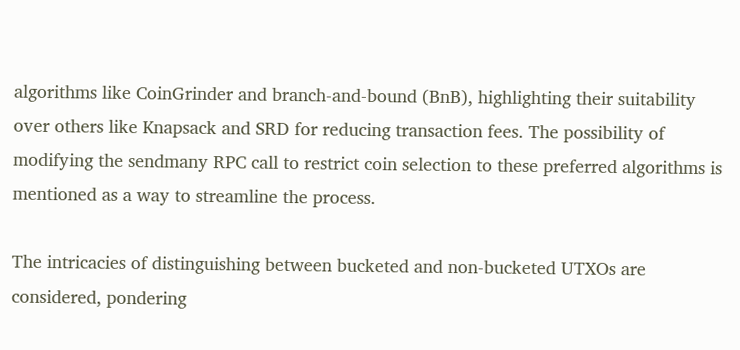algorithms like CoinGrinder and branch-and-bound (BnB), highlighting their suitability over others like Knapsack and SRD for reducing transaction fees. The possibility of modifying the sendmany RPC call to restrict coin selection to these preferred algorithms is mentioned as a way to streamline the process.

The intricacies of distinguishing between bucketed and non-bucketed UTXOs are considered, pondering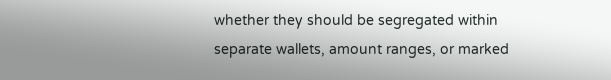whether they should be segregated within separate wallets, amount ranges, or marked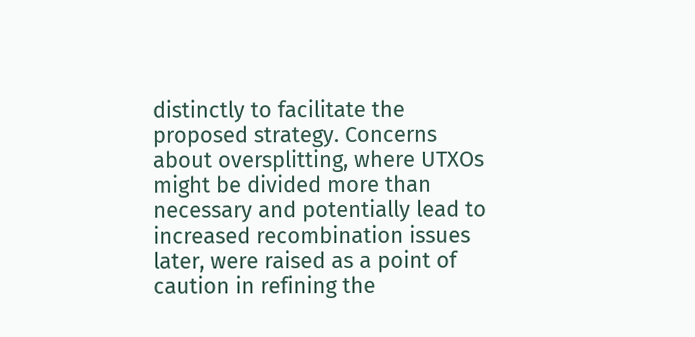distinctly to facilitate the proposed strategy. Concerns about oversplitting, where UTXOs might be divided more than necessary and potentially lead to increased recombination issues later, were raised as a point of caution in refining the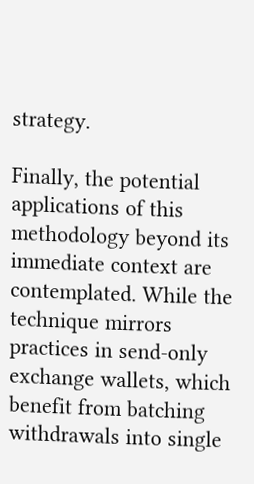strategy.

Finally, the potential applications of this methodology beyond its immediate context are contemplated. While the technique mirrors practices in send-only exchange wallets, which benefit from batching withdrawals into single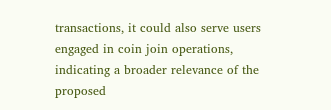transactions, it could also serve users engaged in coin join operations, indicating a broader relevance of the proposed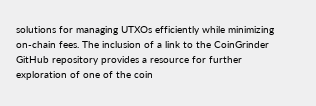solutions for managing UTXOs efficiently while minimizing on-chain fees. The inclusion of a link to the CoinGrinder GitHub repository provides a resource for further exploration of one of the coin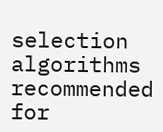selection algorithms recommended for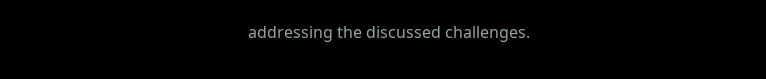addressing the discussed challenges.